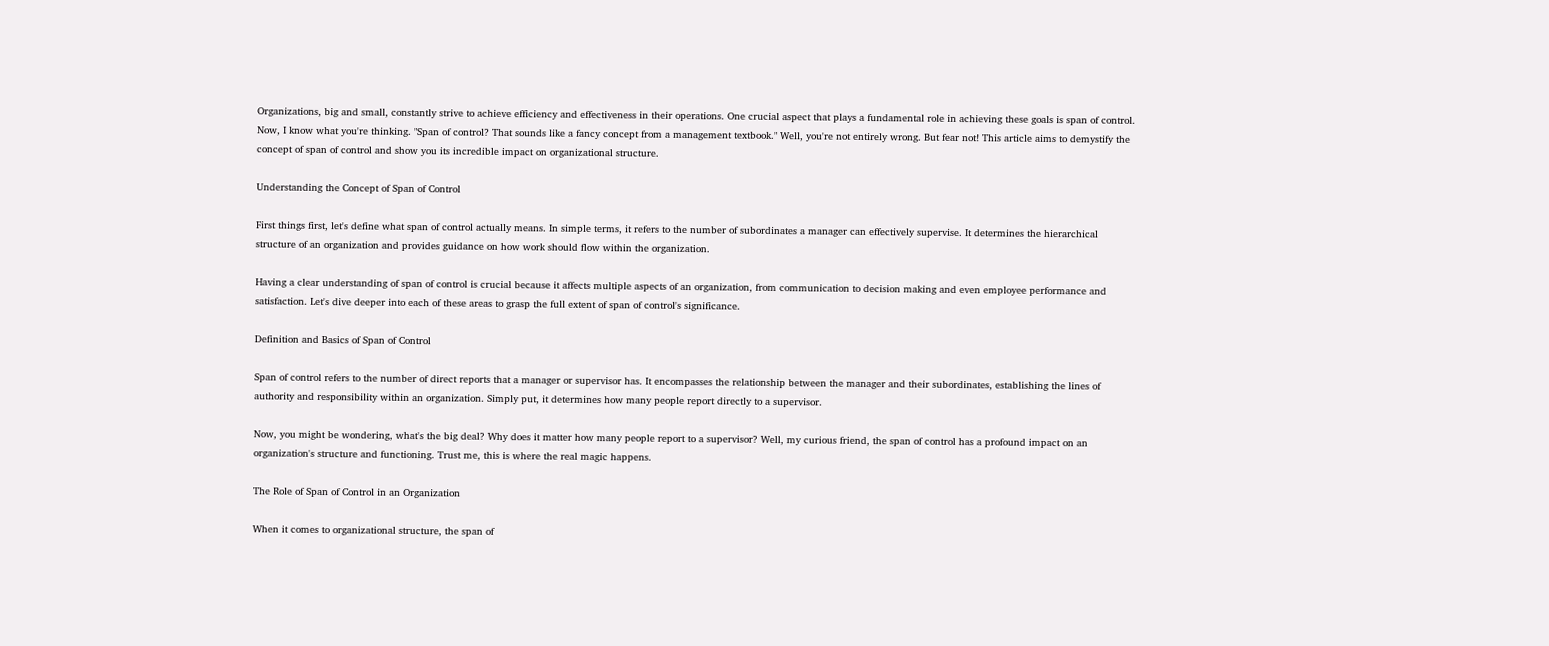Organizations, big and small, constantly strive to achieve efficiency and effectiveness in their operations. One crucial aspect that plays a fundamental role in achieving these goals is span of control. Now, I know what you're thinking. "Span of control? That sounds like a fancy concept from a management textbook." Well, you're not entirely wrong. But fear not! This article aims to demystify the concept of span of control and show you its incredible impact on organizational structure.

Understanding the Concept of Span of Control

First things first, let's define what span of control actually means. In simple terms, it refers to the number of subordinates a manager can effectively supervise. It determines the hierarchical structure of an organization and provides guidance on how work should flow within the organization.

Having a clear understanding of span of control is crucial because it affects multiple aspects of an organization, from communication to decision making and even employee performance and satisfaction. Let's dive deeper into each of these areas to grasp the full extent of span of control's significance.

Definition and Basics of Span of Control

Span of control refers to the number of direct reports that a manager or supervisor has. It encompasses the relationship between the manager and their subordinates, establishing the lines of authority and responsibility within an organization. Simply put, it determines how many people report directly to a supervisor.

Now, you might be wondering, what's the big deal? Why does it matter how many people report to a supervisor? Well, my curious friend, the span of control has a profound impact on an organization's structure and functioning. Trust me, this is where the real magic happens.

The Role of Span of Control in an Organization

When it comes to organizational structure, the span of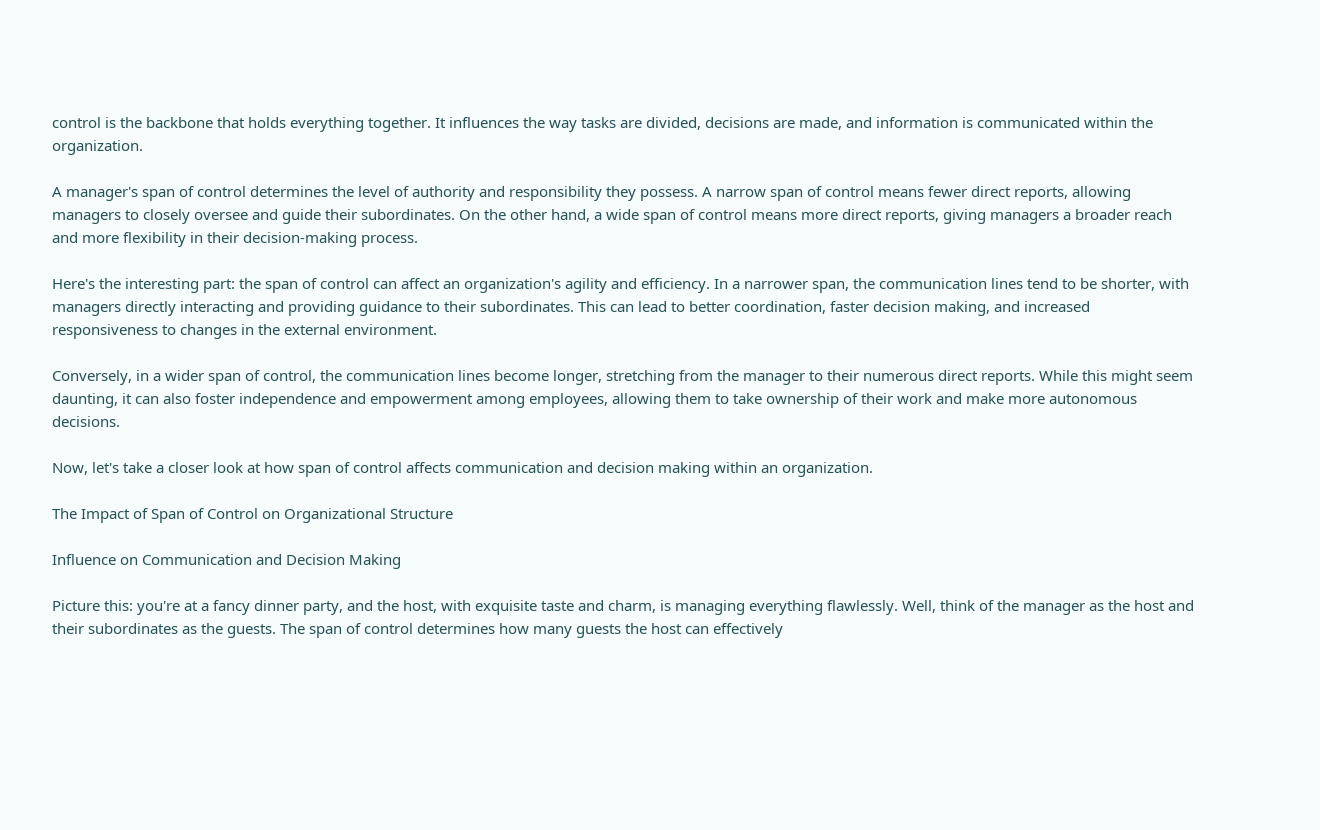control is the backbone that holds everything together. It influences the way tasks are divided, decisions are made, and information is communicated within the organization.

A manager's span of control determines the level of authority and responsibility they possess. A narrow span of control means fewer direct reports, allowing managers to closely oversee and guide their subordinates. On the other hand, a wide span of control means more direct reports, giving managers a broader reach and more flexibility in their decision-making process.

Here's the interesting part: the span of control can affect an organization's agility and efficiency. In a narrower span, the communication lines tend to be shorter, with managers directly interacting and providing guidance to their subordinates. This can lead to better coordination, faster decision making, and increased responsiveness to changes in the external environment.

Conversely, in a wider span of control, the communication lines become longer, stretching from the manager to their numerous direct reports. While this might seem daunting, it can also foster independence and empowerment among employees, allowing them to take ownership of their work and make more autonomous decisions.

Now, let's take a closer look at how span of control affects communication and decision making within an organization.

The Impact of Span of Control on Organizational Structure

Influence on Communication and Decision Making

Picture this: you're at a fancy dinner party, and the host, with exquisite taste and charm, is managing everything flawlessly. Well, think of the manager as the host and their subordinates as the guests. The span of control determines how many guests the host can effectively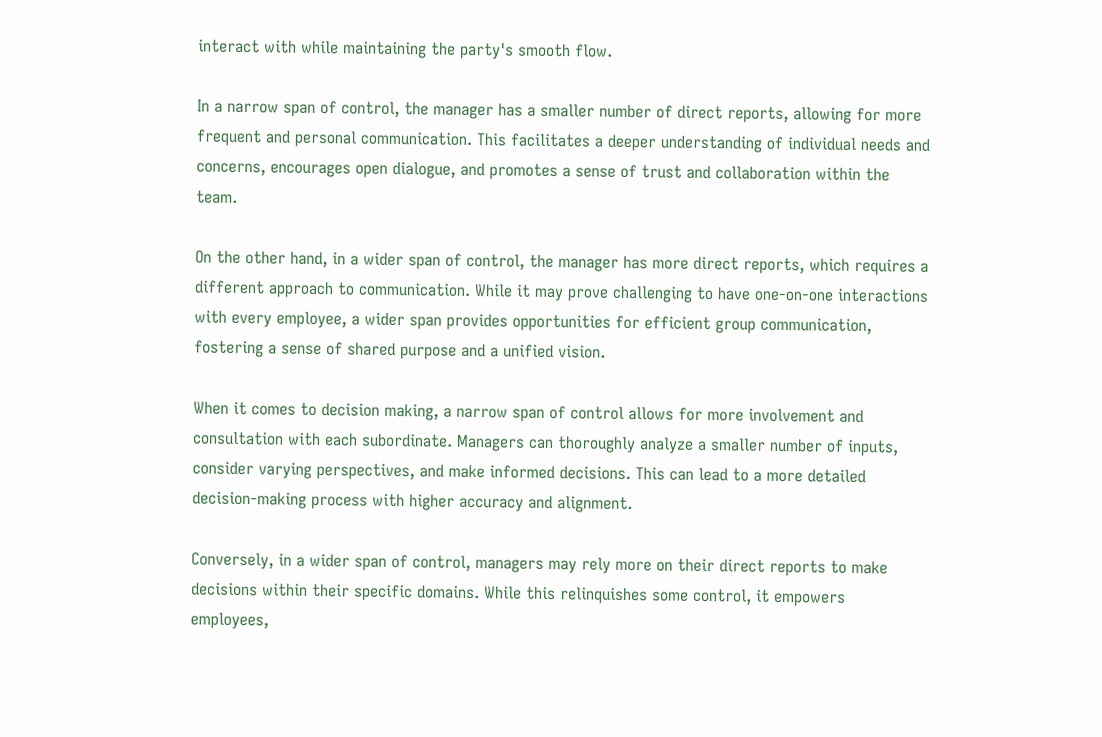interact with while maintaining the party's smooth flow.

In a narrow span of control, the manager has a smaller number of direct reports, allowing for more frequent and personal communication. This facilitates a deeper understanding of individual needs and concerns, encourages open dialogue, and promotes a sense of trust and collaboration within the team.

On the other hand, in a wider span of control, the manager has more direct reports, which requires a different approach to communication. While it may prove challenging to have one-on-one interactions with every employee, a wider span provides opportunities for efficient group communication, fostering a sense of shared purpose and a unified vision.

When it comes to decision making, a narrow span of control allows for more involvement and consultation with each subordinate. Managers can thoroughly analyze a smaller number of inputs, consider varying perspectives, and make informed decisions. This can lead to a more detailed decision-making process with higher accuracy and alignment.

Conversely, in a wider span of control, managers may rely more on their direct reports to make decisions within their specific domains. While this relinquishes some control, it empowers employees,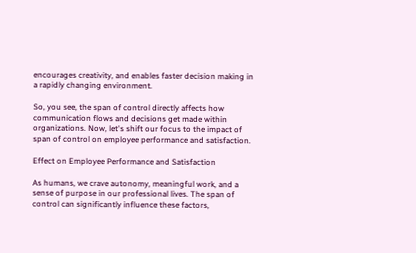encourages creativity, and enables faster decision making in a rapidly changing environment.

So, you see, the span of control directly affects how communication flows and decisions get made within organizations. Now, let's shift our focus to the impact of span of control on employee performance and satisfaction.

Effect on Employee Performance and Satisfaction

As humans, we crave autonomy, meaningful work, and a sense of purpose in our professional lives. The span of control can significantly influence these factors,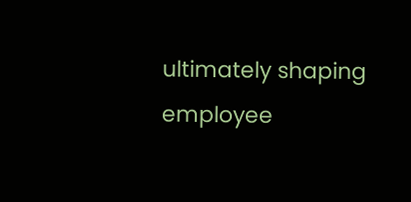ultimately shaping employee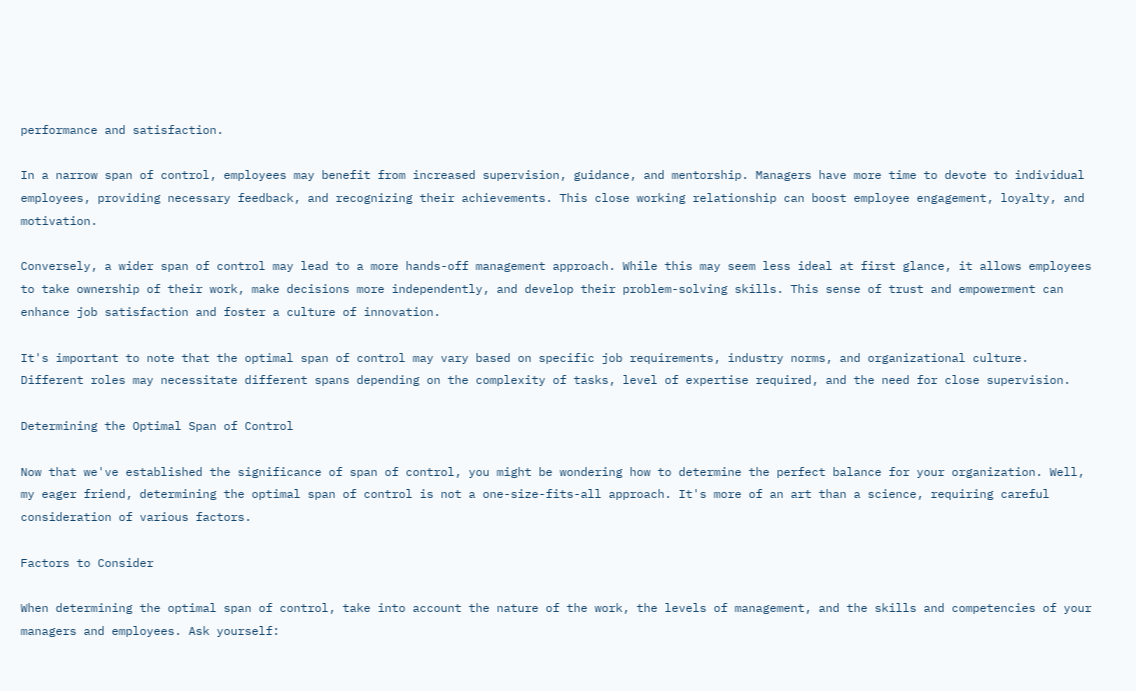performance and satisfaction.

In a narrow span of control, employees may benefit from increased supervision, guidance, and mentorship. Managers have more time to devote to individual employees, providing necessary feedback, and recognizing their achievements. This close working relationship can boost employee engagement, loyalty, and motivation.

Conversely, a wider span of control may lead to a more hands-off management approach. While this may seem less ideal at first glance, it allows employees to take ownership of their work, make decisions more independently, and develop their problem-solving skills. This sense of trust and empowerment can enhance job satisfaction and foster a culture of innovation.

It's important to note that the optimal span of control may vary based on specific job requirements, industry norms, and organizational culture. Different roles may necessitate different spans depending on the complexity of tasks, level of expertise required, and the need for close supervision.

Determining the Optimal Span of Control

Now that we've established the significance of span of control, you might be wondering how to determine the perfect balance for your organization. Well, my eager friend, determining the optimal span of control is not a one-size-fits-all approach. It's more of an art than a science, requiring careful consideration of various factors.

Factors to Consider

When determining the optimal span of control, take into account the nature of the work, the levels of management, and the skills and competencies of your managers and employees. Ask yourself: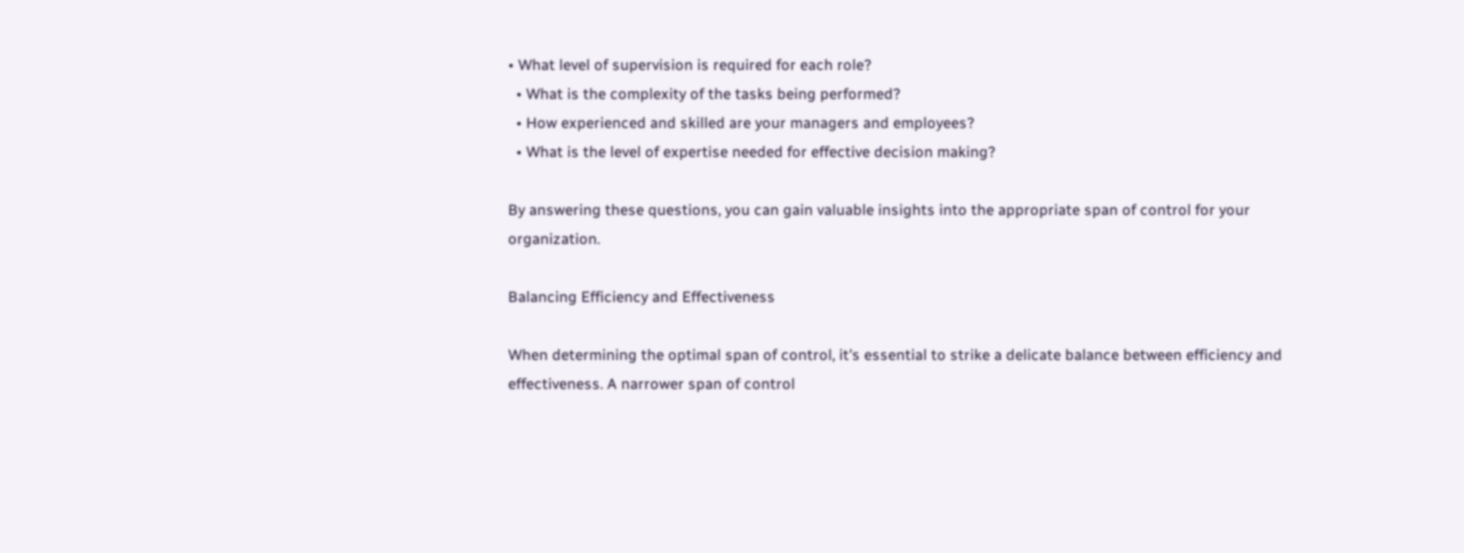• What level of supervision is required for each role?
  • What is the complexity of the tasks being performed?
  • How experienced and skilled are your managers and employees?
  • What is the level of expertise needed for effective decision making?

By answering these questions, you can gain valuable insights into the appropriate span of control for your organization.

Balancing Efficiency and Effectiveness

When determining the optimal span of control, it's essential to strike a delicate balance between efficiency and effectiveness. A narrower span of control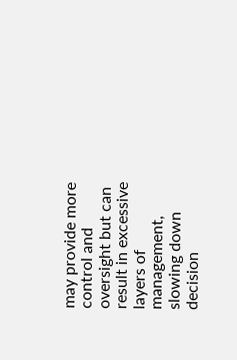may provide more control and oversight but can result in excessive layers of management, slowing down decision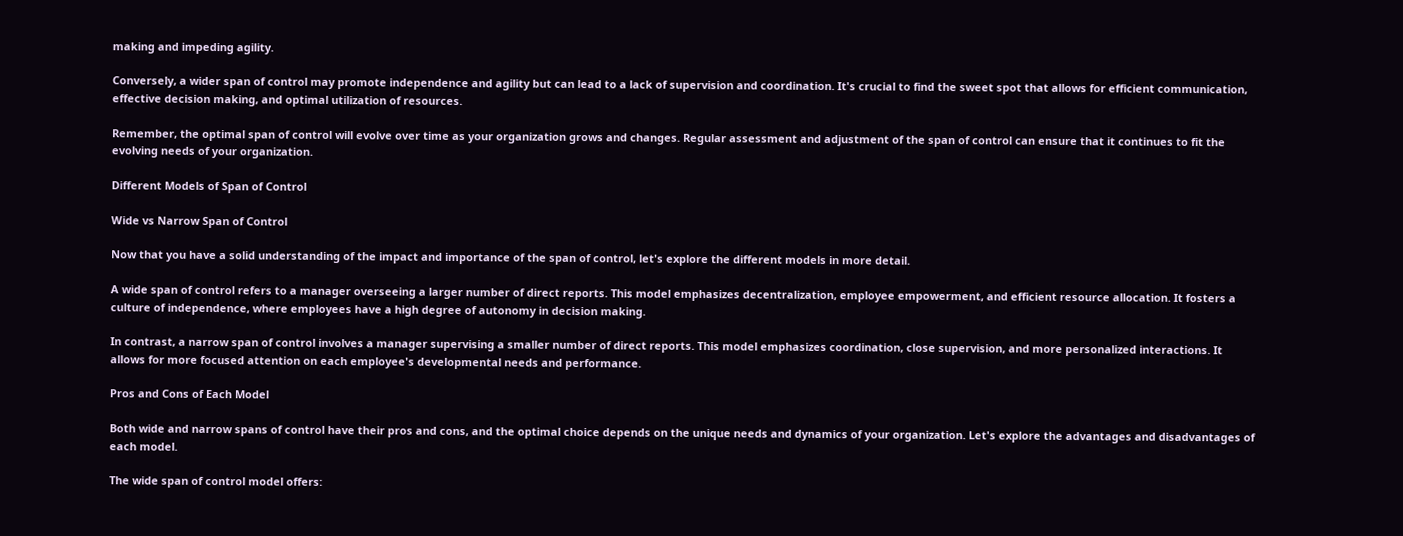making and impeding agility.

Conversely, a wider span of control may promote independence and agility but can lead to a lack of supervision and coordination. It's crucial to find the sweet spot that allows for efficient communication, effective decision making, and optimal utilization of resources.

Remember, the optimal span of control will evolve over time as your organization grows and changes. Regular assessment and adjustment of the span of control can ensure that it continues to fit the evolving needs of your organization.

Different Models of Span of Control

Wide vs Narrow Span of Control

Now that you have a solid understanding of the impact and importance of the span of control, let's explore the different models in more detail.

A wide span of control refers to a manager overseeing a larger number of direct reports. This model emphasizes decentralization, employee empowerment, and efficient resource allocation. It fosters a culture of independence, where employees have a high degree of autonomy in decision making.

In contrast, a narrow span of control involves a manager supervising a smaller number of direct reports. This model emphasizes coordination, close supervision, and more personalized interactions. It allows for more focused attention on each employee's developmental needs and performance.

Pros and Cons of Each Model

Both wide and narrow spans of control have their pros and cons, and the optimal choice depends on the unique needs and dynamics of your organization. Let's explore the advantages and disadvantages of each model.

The wide span of control model offers: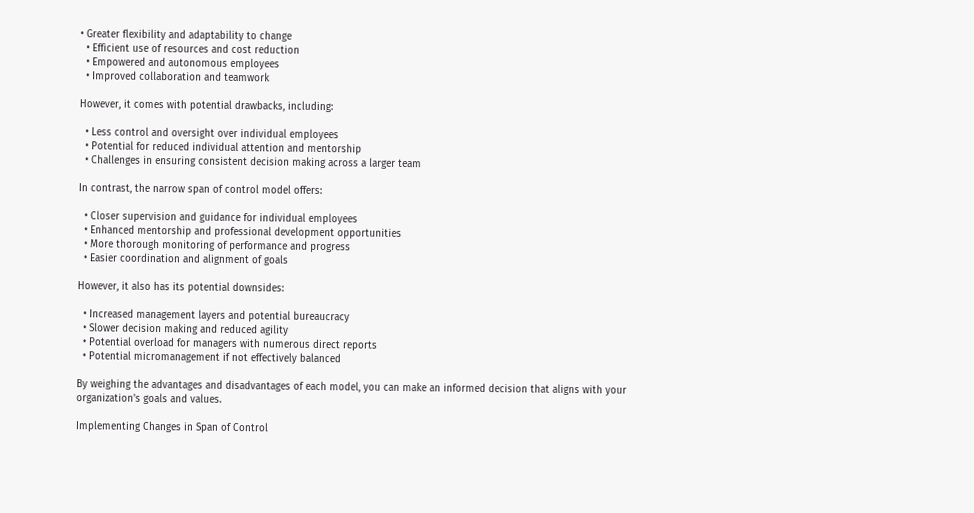• Greater flexibility and adaptability to change
  • Efficient use of resources and cost reduction
  • Empowered and autonomous employees
  • Improved collaboration and teamwork

However, it comes with potential drawbacks, including:

  • Less control and oversight over individual employees
  • Potential for reduced individual attention and mentorship
  • Challenges in ensuring consistent decision making across a larger team

In contrast, the narrow span of control model offers:

  • Closer supervision and guidance for individual employees
  • Enhanced mentorship and professional development opportunities
  • More thorough monitoring of performance and progress
  • Easier coordination and alignment of goals

However, it also has its potential downsides:

  • Increased management layers and potential bureaucracy
  • Slower decision making and reduced agility
  • Potential overload for managers with numerous direct reports
  • Potential micromanagement if not effectively balanced

By weighing the advantages and disadvantages of each model, you can make an informed decision that aligns with your organization's goals and values.

Implementing Changes in Span of Control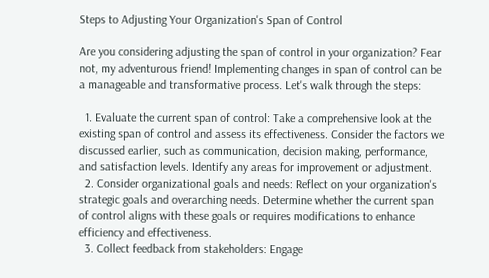Steps to Adjusting Your Organization's Span of Control

Are you considering adjusting the span of control in your organization? Fear not, my adventurous friend! Implementing changes in span of control can be a manageable and transformative process. Let's walk through the steps:

  1. Evaluate the current span of control: Take a comprehensive look at the existing span of control and assess its effectiveness. Consider the factors we discussed earlier, such as communication, decision making, performance, and satisfaction levels. Identify any areas for improvement or adjustment.
  2. Consider organizational goals and needs: Reflect on your organization's strategic goals and overarching needs. Determine whether the current span of control aligns with these goals or requires modifications to enhance efficiency and effectiveness.
  3. Collect feedback from stakeholders: Engage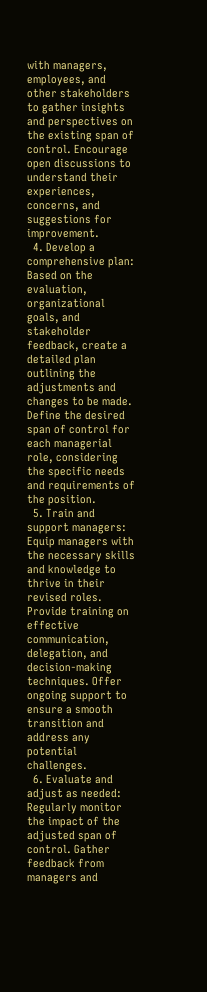with managers, employees, and other stakeholders to gather insights and perspectives on the existing span of control. Encourage open discussions to understand their experiences, concerns, and suggestions for improvement.
  4. Develop a comprehensive plan: Based on the evaluation, organizational goals, and stakeholder feedback, create a detailed plan outlining the adjustments and changes to be made. Define the desired span of control for each managerial role, considering the specific needs and requirements of the position.
  5. Train and support managers: Equip managers with the necessary skills and knowledge to thrive in their revised roles. Provide training on effective communication, delegation, and decision-making techniques. Offer ongoing support to ensure a smooth transition and address any potential challenges.
  6. Evaluate and adjust as needed: Regularly monitor the impact of the adjusted span of control. Gather feedback from managers and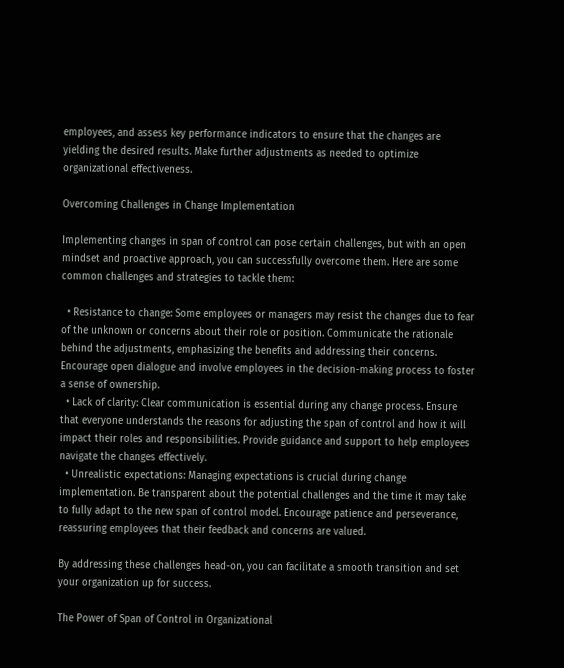employees, and assess key performance indicators to ensure that the changes are yielding the desired results. Make further adjustments as needed to optimize organizational effectiveness.

Overcoming Challenges in Change Implementation

Implementing changes in span of control can pose certain challenges, but with an open mindset and proactive approach, you can successfully overcome them. Here are some common challenges and strategies to tackle them:

  • Resistance to change: Some employees or managers may resist the changes due to fear of the unknown or concerns about their role or position. Communicate the rationale behind the adjustments, emphasizing the benefits and addressing their concerns. Encourage open dialogue and involve employees in the decision-making process to foster a sense of ownership.
  • Lack of clarity: Clear communication is essential during any change process. Ensure that everyone understands the reasons for adjusting the span of control and how it will impact their roles and responsibilities. Provide guidance and support to help employees navigate the changes effectively.
  • Unrealistic expectations: Managing expectations is crucial during change implementation. Be transparent about the potential challenges and the time it may take to fully adapt to the new span of control model. Encourage patience and perseverance, reassuring employees that their feedback and concerns are valued.

By addressing these challenges head-on, you can facilitate a smooth transition and set your organization up for success.

The Power of Span of Control in Organizational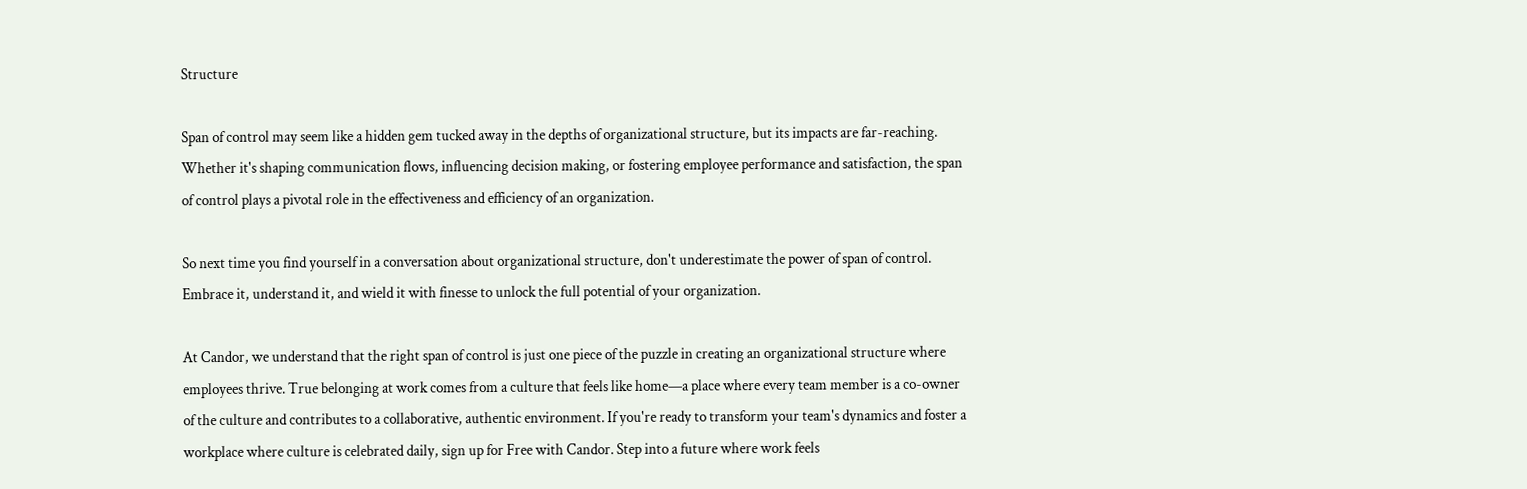Structure

Span of control may seem like a hidden gem tucked away in the depths of organizational structure, but its impacts are far-reaching. Whether it's shaping communication flows, influencing decision making, or fostering employee performance and satisfaction, the span of control plays a pivotal role in the effectiveness and efficiency of an organization.

So next time you find yourself in a conversation about organizational structure, don't underestimate the power of span of control. Embrace it, understand it, and wield it with finesse to unlock the full potential of your organization.

At Candor, we understand that the right span of control is just one piece of the puzzle in creating an organizational structure where employees thrive. True belonging at work comes from a culture that feels like home—a place where every team member is a co-owner of the culture and contributes to a collaborative, authentic environment. If you're ready to transform your team's dynamics and foster a workplace where culture is celebrated daily, sign up for Free with Candor. Step into a future where work feels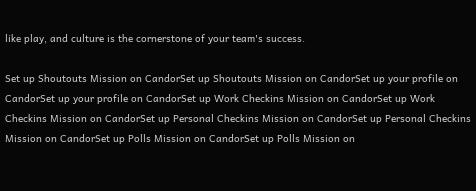like play, and culture is the cornerstone of your team's success.

Set up Shoutouts Mission on CandorSet up Shoutouts Mission on CandorSet up your profile on CandorSet up your profile on CandorSet up Work Checkins Mission on CandorSet up Work Checkins Mission on CandorSet up Personal Checkins Mission on CandorSet up Personal Checkins Mission on CandorSet up Polls Mission on CandorSet up Polls Mission on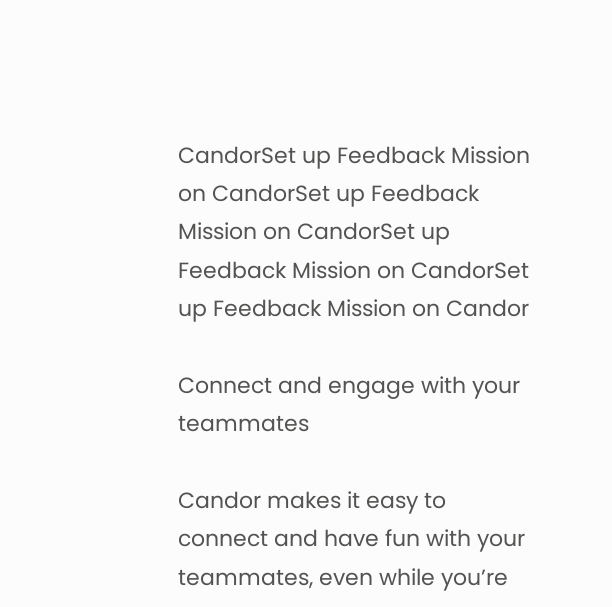CandorSet up Feedback Mission on CandorSet up Feedback Mission on CandorSet up Feedback Mission on CandorSet up Feedback Mission on Candor

Connect and engage with your teammates

Candor makes it easy to connect and have fun with your teammates, even while you’re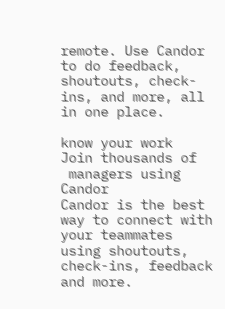remote. Use Candor to do feedback, shoutouts, check-ins, and more, all in one place.

know your work
Join thousands of
 managers using Candor
Candor is the best way to connect with your teammates using shoutouts, check-ins, feedback and more.